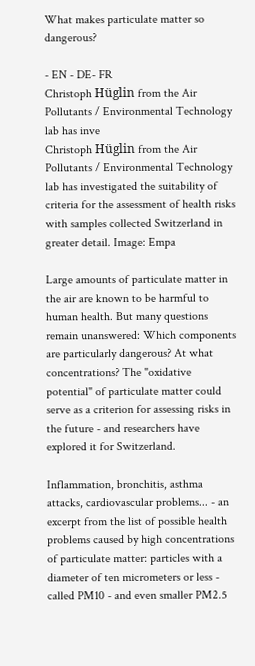What makes particulate matter so dangerous?

- EN - DE- FR
Christoph Hüglin from the Air Pollutants / Environmental Technology lab has inve
Christoph Hüglin from the Air Pollutants / Environmental Technology lab has investigated the suitability of criteria for the assessment of health risks with samples collected Switzerland in greater detail. Image: Empa

Large amounts of particulate matter in the air are known to be harmful to human health. But many questions remain unanswered: Which components are particularly dangerous? At what concentrations? The "oxidative potential" of particulate matter could serve as a criterion for assessing risks in the future - and researchers have explored it for Switzerland.

Inflammation, bronchitis, asthma attacks, cardiovascular problems... - an excerpt from the list of possible health problems caused by high concentrations of particulate matter: particles with a diameter of ten micrometers or less - called PM10 - and even smaller PM2.5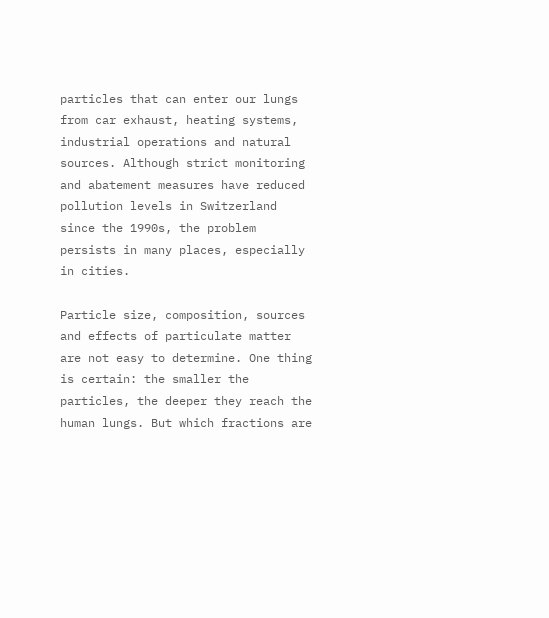particles that can enter our lungs from car exhaust, heating systems, industrial operations and natural sources. Although strict monitoring and abatement measures have reduced pollution levels in Switzerland since the 1990s, the problem persists in many places, especially in cities.

Particle size, composition, sources and effects of particulate matter are not easy to determine. One thing is certain: the smaller the particles, the deeper they reach the human lungs. But which fractions are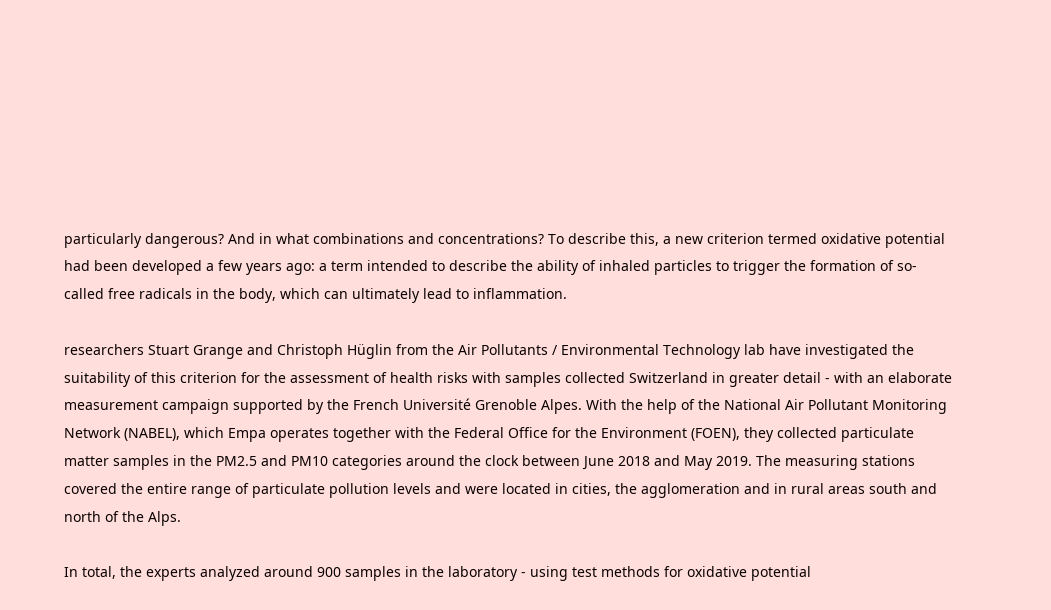particularly dangerous? And in what combinations and concentrations? To describe this, a new criterion termed oxidative potential had been developed a few years ago: a term intended to describe the ability of inhaled particles to trigger the formation of so-called free radicals in the body, which can ultimately lead to inflammation.

researchers Stuart Grange and Christoph Hüglin from the Air Pollutants / Environmental Technology lab have investigated the suitability of this criterion for the assessment of health risks with samples collected Switzerland in greater detail - with an elaborate measurement campaign supported by the French Université Grenoble Alpes. With the help of the National Air Pollutant Monitoring Network (NABEL), which Empa operates together with the Federal Office for the Environment (FOEN), they collected particulate matter samples in the PM2.5 and PM10 categories around the clock between June 2018 and May 2019. The measuring stations covered the entire range of particulate pollution levels and were located in cities, the agglomeration and in rural areas south and north of the Alps.

In total, the experts analyzed around 900 samples in the laboratory - using test methods for oxidative potential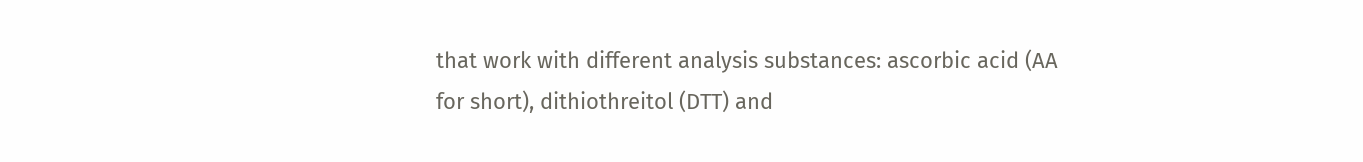that work with different analysis substances: ascorbic acid (AA for short), dithiothreitol (DTT) and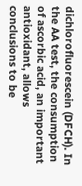dichlorofluorescein (DFCH). In the AA test, the consumption of ascorbic acid, an important antioxidant, allows conclusions to be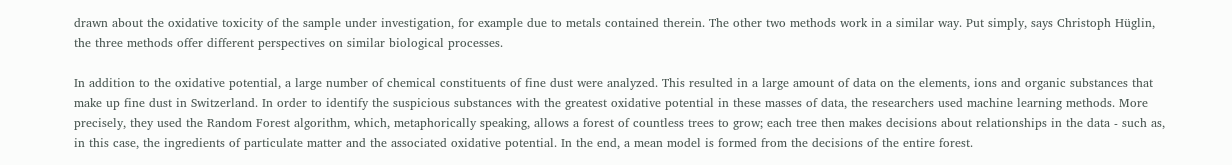drawn about the oxidative toxicity of the sample under investigation, for example due to metals contained therein. The other two methods work in a similar way. Put simply, says Christoph Hüglin, the three methods offer different perspectives on similar biological processes.

In addition to the oxidative potential, a large number of chemical constituents of fine dust were analyzed. This resulted in a large amount of data on the elements, ions and organic substances that make up fine dust in Switzerland. In order to identify the suspicious substances with the greatest oxidative potential in these masses of data, the researchers used machine learning methods. More precisely, they used the Random Forest algorithm, which, metaphorically speaking, allows a forest of countless trees to grow; each tree then makes decisions about relationships in the data - such as, in this case, the ingredients of particulate matter and the associated oxidative potential. In the end, a mean model is formed from the decisions of the entire forest.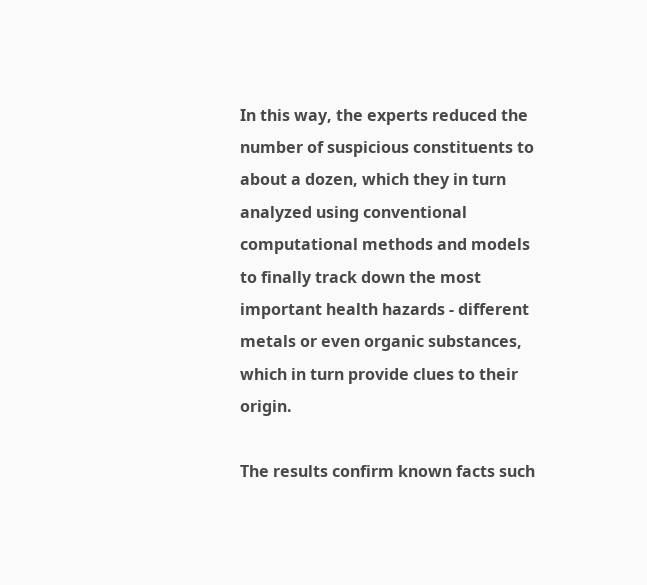In this way, the experts reduced the number of suspicious constituents to about a dozen, which they in turn analyzed using conventional computational methods and models to finally track down the most important health hazards - different metals or even organic substances, which in turn provide clues to their origin.

The results confirm known facts such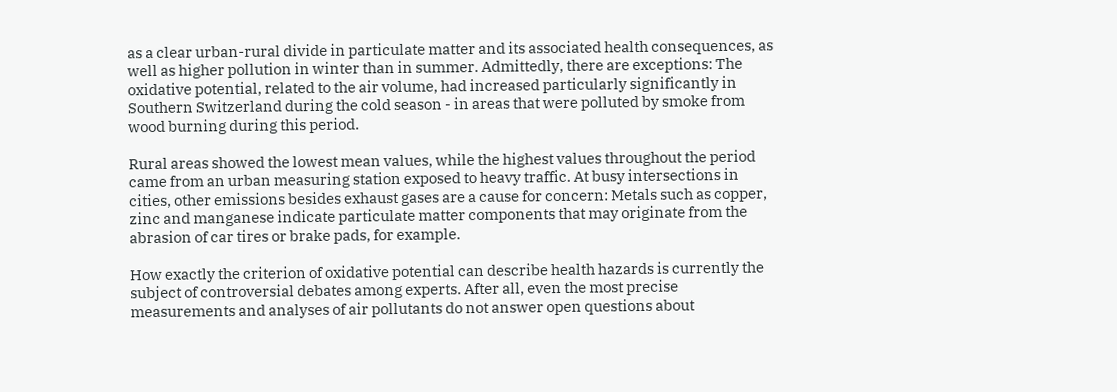as a clear urban-rural divide in particulate matter and its associated health consequences, as well as higher pollution in winter than in summer. Admittedly, there are exceptions: The oxidative potential, related to the air volume, had increased particularly significantly in Southern Switzerland during the cold season - in areas that were polluted by smoke from wood burning during this period.

Rural areas showed the lowest mean values, while the highest values throughout the period came from an urban measuring station exposed to heavy traffic. At busy intersections in cities, other emissions besides exhaust gases are a cause for concern: Metals such as copper, zinc and manganese indicate particulate matter components that may originate from the abrasion of car tires or brake pads, for example.

How exactly the criterion of oxidative potential can describe health hazards is currently the subject of controversial debates among experts. After all, even the most precise measurements and analyses of air pollutants do not answer open questions about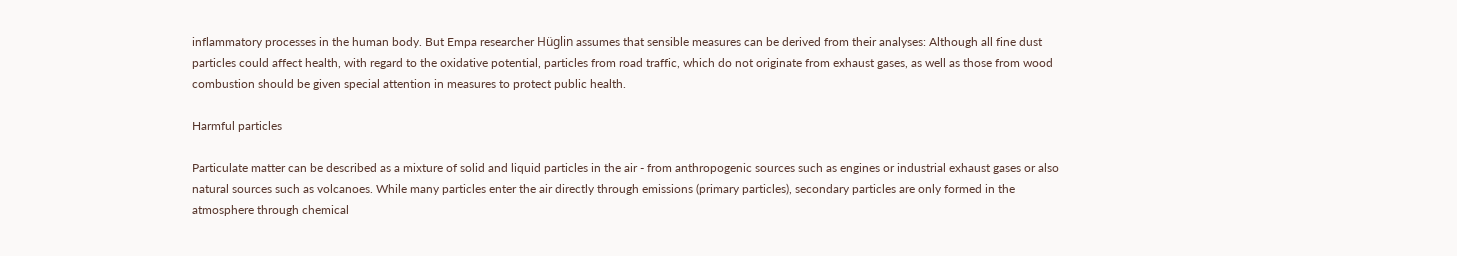inflammatory processes in the human body. But Empa researcher Hüglin assumes that sensible measures can be derived from their analyses: Although all fine dust particles could affect health, with regard to the oxidative potential, particles from road traffic, which do not originate from exhaust gases, as well as those from wood combustion should be given special attention in measures to protect public health.

Harmful particles

Particulate matter can be described as a mixture of solid and liquid particles in the air - from anthropogenic sources such as engines or industrial exhaust gases or also natural sources such as volcanoes. While many particles enter the air directly through emissions (primary particles), secondary particles are only formed in the atmosphere through chemical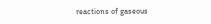reactions of gaseous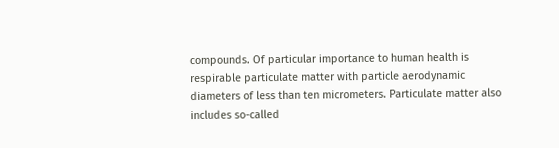compounds. Of particular importance to human health is respirable particulate matter with particle aerodynamic diameters of less than ten micrometers. Particulate matter also includes so-called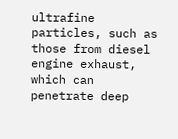ultrafine particles, such as those from diesel engine exhaust, which can penetrate deep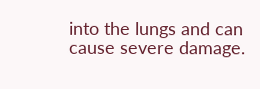into the lungs and can cause severe damage.